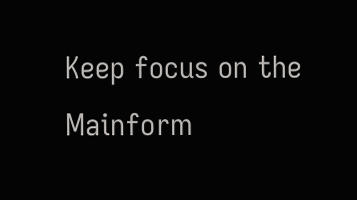Keep focus on the Mainform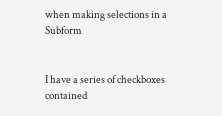when making selections in a Subform


I have a series of checkboxes contained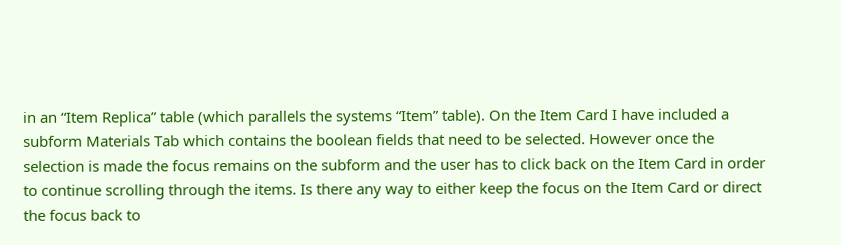in an “Item Replica” table (which parallels the systems “Item” table). On the Item Card I have included a subform Materials Tab which contains the boolean fields that need to be selected. However once the selection is made the focus remains on the subform and the user has to click back on the Item Card in order to continue scrolling through the items. Is there any way to either keep the focus on the Item Card or direct the focus back to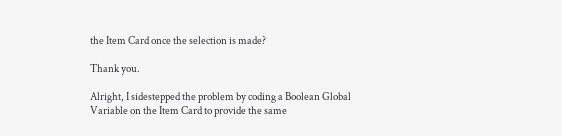the Item Card once the selection is made?

Thank you.

Alright, I sidestepped the problem by coding a Boolean Global Variable on the Item Card to provide the same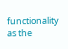functionality as the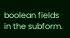boolean fields in the subform.